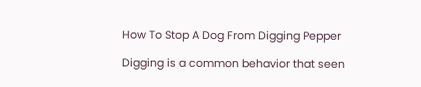How To Stop A Dog From Digging Pepper

Digging is a common behavior that seen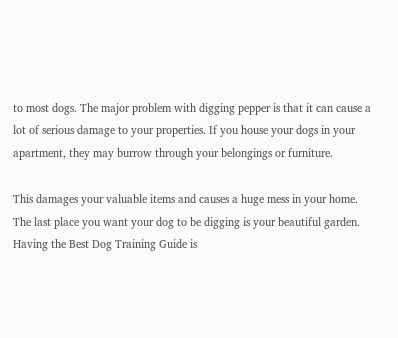to most dogs. The major problem with digging pepper is that it can cause a lot of serious damage to your properties. If you house your dogs in your apartment, they may burrow through your belongings or furniture.

This damages your valuable items and causes a huge mess in your home. The last place you want your dog to be digging is your beautiful garden. Having the Best Dog Training Guide is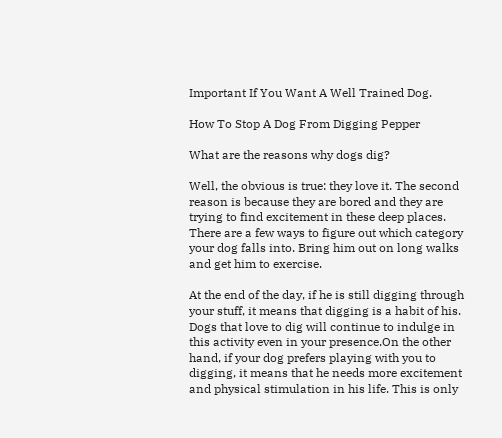Important If You Want A Well Trained Dog.

How To Stop A Dog From Digging Pepper

What are the reasons why dogs dig?

Well, the obvious is true: they love it. The second reason is because they are bored and they are trying to find excitement in these deep places. There are a few ways to figure out which category your dog falls into. Bring him out on long walks and get him to exercise.

At the end of the day, if he is still digging through your stuff, it means that digging is a habit of his. Dogs that love to dig will continue to indulge in this activity even in your presence.On the other hand, if your dog prefers playing with you to digging, it means that he needs more excitement and physical stimulation in his life. This is only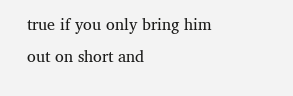true if you only bring him out on short and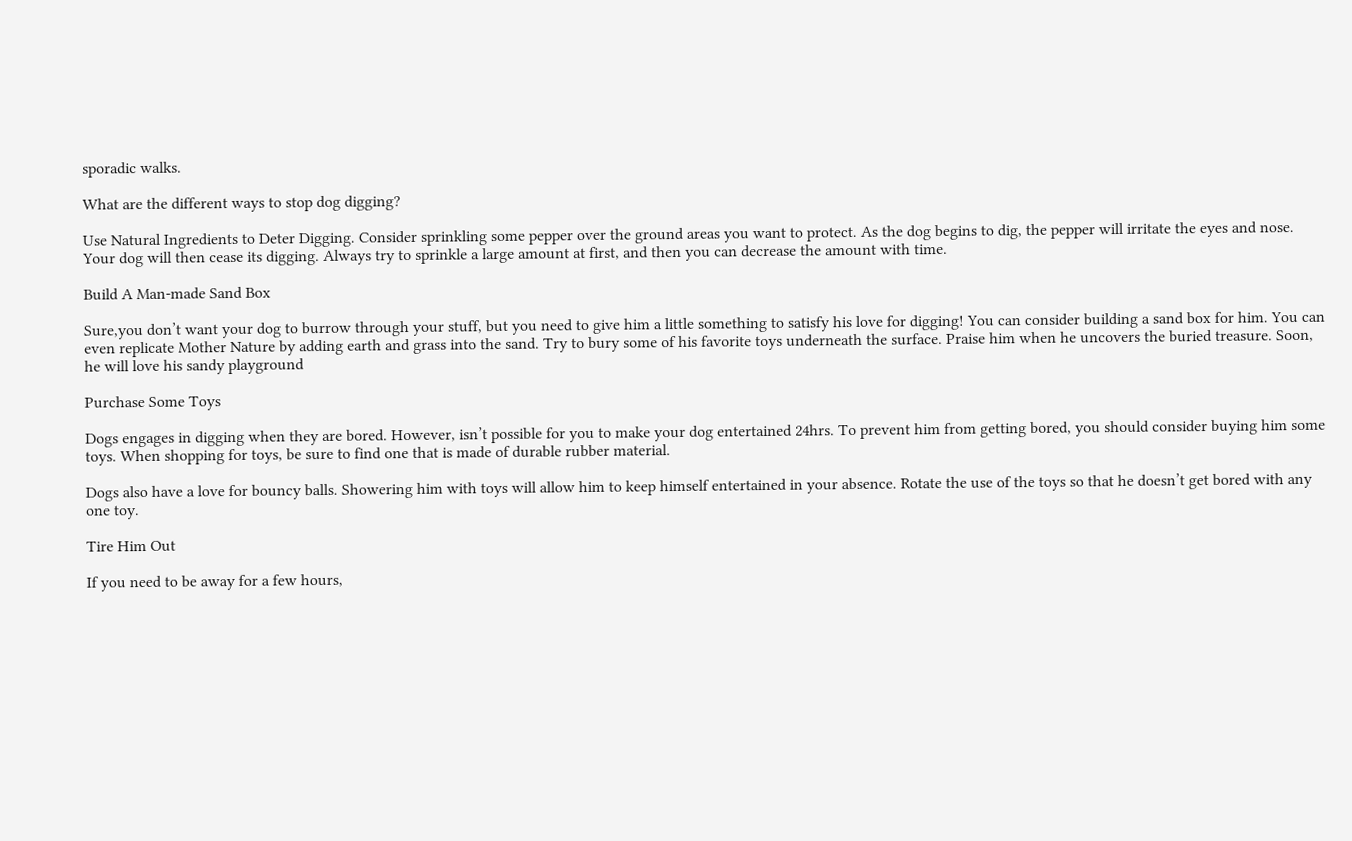sporadic walks.

What are the different ways to stop dog digging?

Use Natural Ingredients to Deter Digging. Consider sprinkling some pepper over the ground areas you want to protect. As the dog begins to dig, the pepper will irritate the eyes and nose. Your dog will then cease its digging. Always try to sprinkle a large amount at first, and then you can decrease the amount with time.

Build A Man-made Sand Box

Sure,you don’t want your dog to burrow through your stuff, but you need to give him a little something to satisfy his love for digging! You can consider building a sand box for him. You can even replicate Mother Nature by adding earth and grass into the sand. Try to bury some of his favorite toys underneath the surface. Praise him when he uncovers the buried treasure. Soon, he will love his sandy playground

Purchase Some Toys

Dogs engages in digging when they are bored. However, isn’t possible for you to make your dog entertained 24hrs. To prevent him from getting bored, you should consider buying him some toys. When shopping for toys, be sure to find one that is made of durable rubber material.

Dogs also have a love for bouncy balls. Showering him with toys will allow him to keep himself entertained in your absence. Rotate the use of the toys so that he doesn’t get bored with any one toy.

Tire Him Out

If you need to be away for a few hours,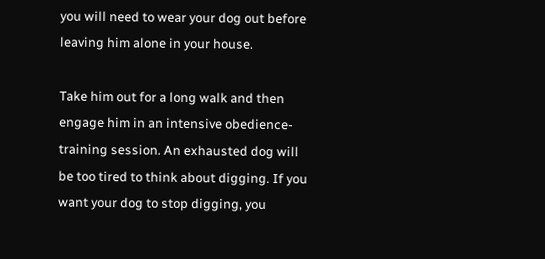you will need to wear your dog out before leaving him alone in your house.

Take him out for a long walk and then engage him in an intensive obedience-training session. An exhausted dog will be too tired to think about digging. If you want your dog to stop digging, you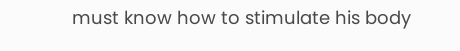must know how to stimulate his body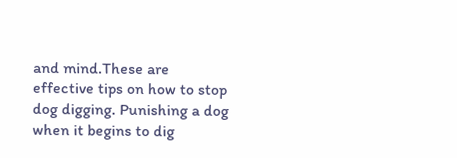and mind.These are effective tips on how to stop dog digging. Punishing a dog when it begins to dig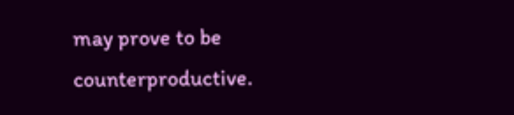may prove to be counterproductive.